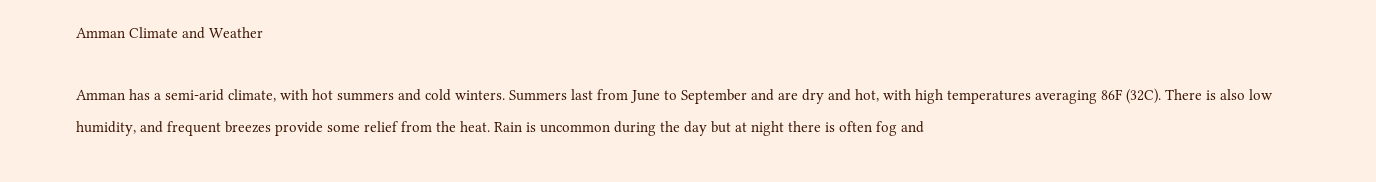Amman Climate and Weather

Amman has a semi-arid climate, with hot summers and cold winters. Summers last from June to September and are dry and hot, with high temperatures averaging 86F (32C). There is also low humidity, and frequent breezes provide some relief from the heat. Rain is uncommon during the day but at night there is often fog and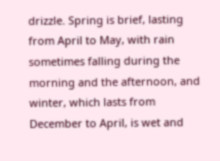drizzle. Spring is brief, lasting from April to May, with rain sometimes falling during the morning and the afternoon, and winter, which lasts from December to April, is wet and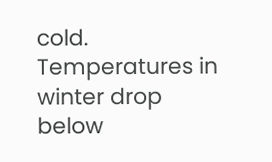cold. Temperatures in winter drop below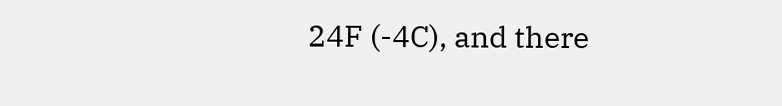24F (-4C), and there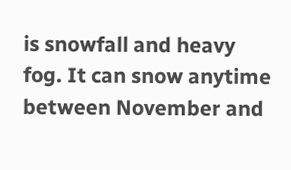is snowfall and heavy fog. It can snow anytime between November and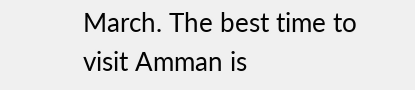March. The best time to visit Amman is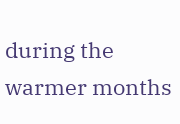during the warmer months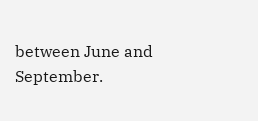between June and September.